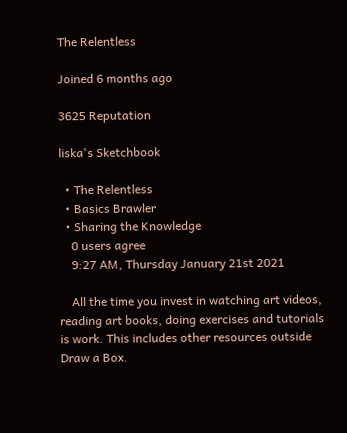The Relentless

Joined 6 months ago

3625 Reputation

liska's Sketchbook

  • The Relentless
  • Basics Brawler
  • Sharing the Knowledge
    0 users agree
    9:27 AM, Thursday January 21st 2021

    All the time you invest in watching art videos, reading art books, doing exercises and tutorials is work. This includes other resources outside Draw a Box.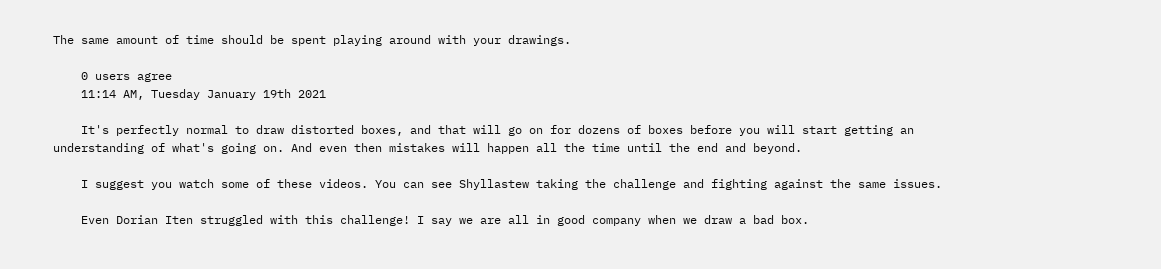The same amount of time should be spent playing around with your drawings.

    0 users agree
    11:14 AM, Tuesday January 19th 2021

    It's perfectly normal to draw distorted boxes, and that will go on for dozens of boxes before you will start getting an understanding of what's going on. And even then mistakes will happen all the time until the end and beyond.

    I suggest you watch some of these videos. You can see Shyllastew taking the challenge and fighting against the same issues.

    Even Dorian Iten struggled with this challenge! I say we are all in good company when we draw a bad box.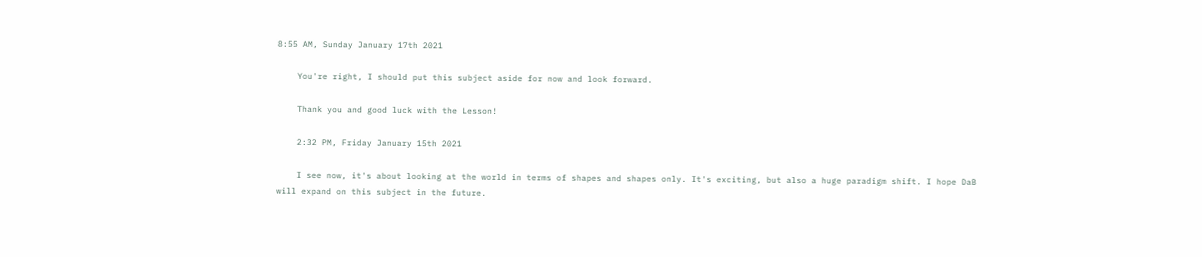8:55 AM, Sunday January 17th 2021

    You're right, I should put this subject aside for now and look forward.

    Thank you and good luck with the Lesson!

    2:32 PM, Friday January 15th 2021

    I see now, it's about looking at the world in terms of shapes and shapes only. It's exciting, but also a huge paradigm shift. I hope DaB will expand on this subject in the future.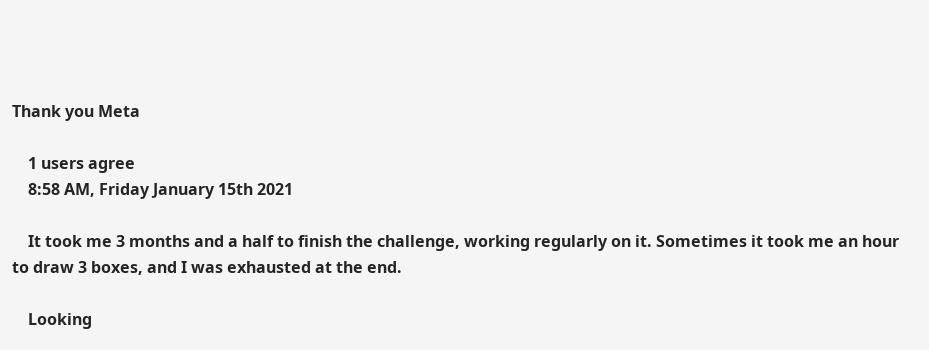Thank you Meta

    1 users agree
    8:58 AM, Friday January 15th 2021

    It took me 3 months and a half to finish the challenge, working regularly on it. Sometimes it took me an hour to draw 3 boxes, and I was exhausted at the end.

    Looking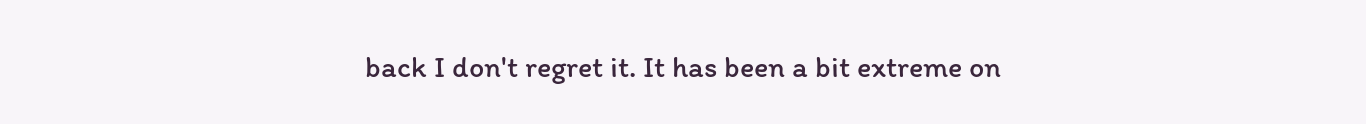back I don't regret it. It has been a bit extreme on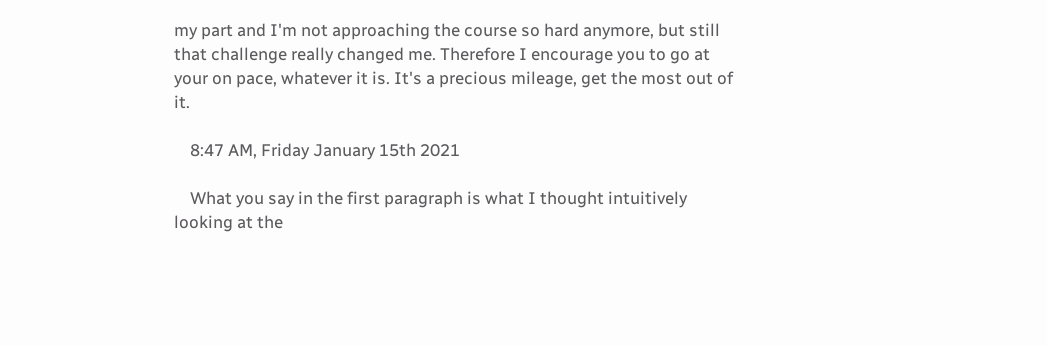my part and I'm not approaching the course so hard anymore, but still that challenge really changed me. Therefore I encourage you to go at your on pace, whatever it is. It's a precious mileage, get the most out of it.

    8:47 AM, Friday January 15th 2021

    What you say in the first paragraph is what I thought intuitively looking at the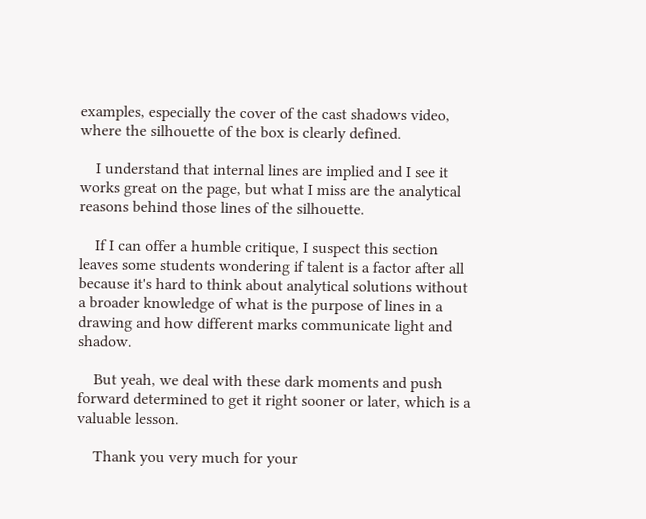examples, especially the cover of the cast shadows video, where the silhouette of the box is clearly defined.

    I understand that internal lines are implied and I see it works great on the page, but what I miss are the analytical reasons behind those lines of the silhouette.

    If I can offer a humble critique, I suspect this section leaves some students wondering if talent is a factor after all because it's hard to think about analytical solutions without a broader knowledge of what is the purpose of lines in a drawing and how different marks communicate light and shadow.

    But yeah, we deal with these dark moments and push forward determined to get it right sooner or later, which is a valuable lesson.

    Thank you very much for your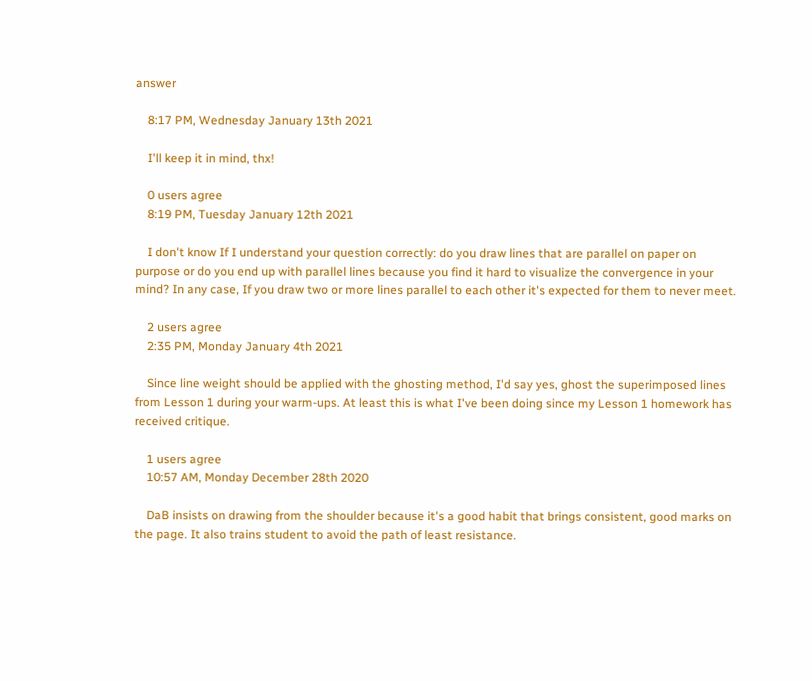answer

    8:17 PM, Wednesday January 13th 2021

    I'll keep it in mind, thx!

    0 users agree
    8:19 PM, Tuesday January 12th 2021

    I don't know If I understand your question correctly: do you draw lines that are parallel on paper on purpose or do you end up with parallel lines because you find it hard to visualize the convergence in your mind? In any case, If you draw two or more lines parallel to each other it's expected for them to never meet.

    2 users agree
    2:35 PM, Monday January 4th 2021

    Since line weight should be applied with the ghosting method, I'd say yes, ghost the superimposed lines from Lesson 1 during your warm-ups. At least this is what I've been doing since my Lesson 1 homework has received critique.

    1 users agree
    10:57 AM, Monday December 28th 2020

    DaB insists on drawing from the shoulder because it's a good habit that brings consistent, good marks on the page. It also trains student to avoid the path of least resistance.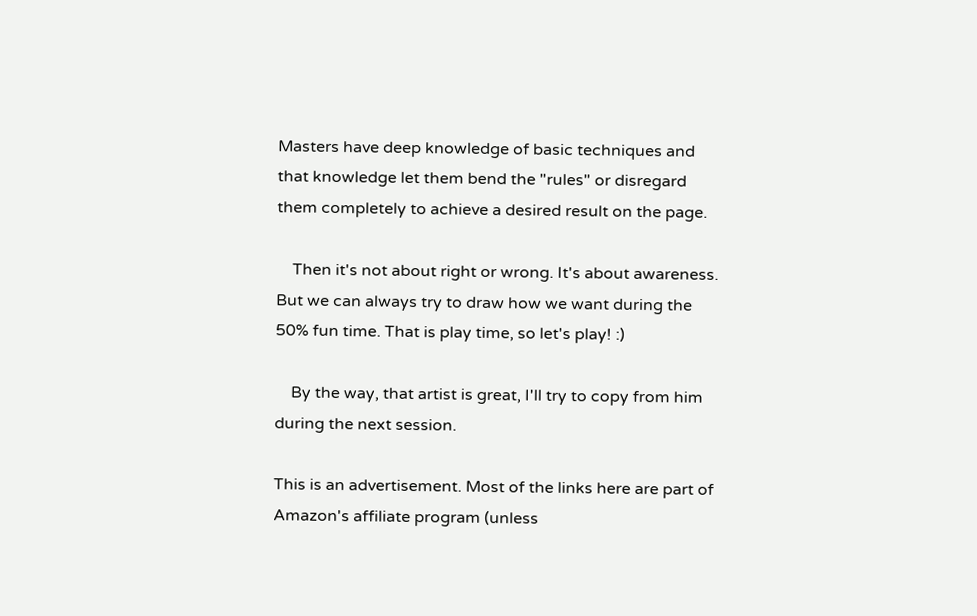Masters have deep knowledge of basic techniques and that knowledge let them bend the "rules" or disregard them completely to achieve a desired result on the page.

    Then it's not about right or wrong. It's about awareness. But we can always try to draw how we want during the 50% fun time. That is play time, so let's play! :)

    By the way, that artist is great, I'll try to copy from him during the next session.

This is an advertisement. Most of the links here are part of Amazon's affiliate program (unless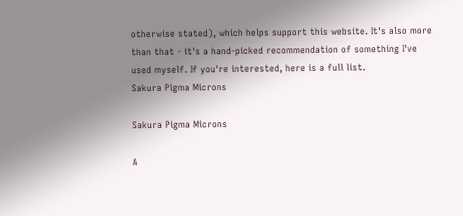otherwise stated), which helps support this website. It's also more than that - it's a hand-picked recommendation of something I've used myself. If you're interested, here is a full list.
Sakura Pigma Microns

Sakura Pigma Microns

A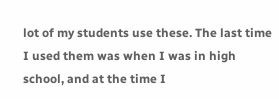lot of my students use these. The last time I used them was when I was in high school, and at the time I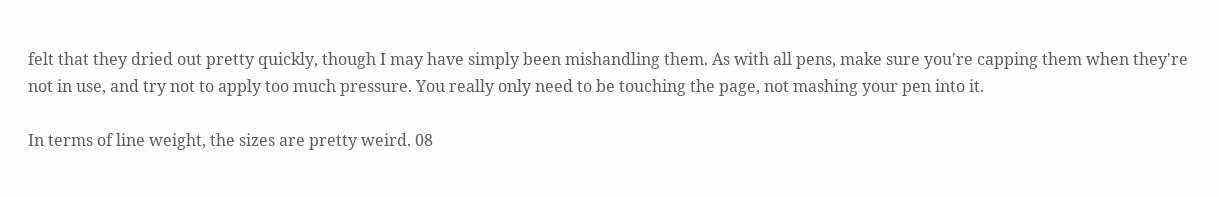felt that they dried out pretty quickly, though I may have simply been mishandling them. As with all pens, make sure you're capping them when they're not in use, and try not to apply too much pressure. You really only need to be touching the page, not mashing your pen into it.

In terms of line weight, the sizes are pretty weird. 08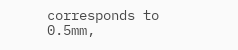corresponds to 0.5mm,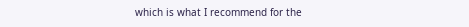which is what I recommend for the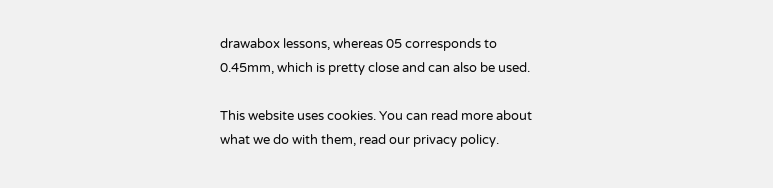drawabox lessons, whereas 05 corresponds to 0.45mm, which is pretty close and can also be used.

This website uses cookies. You can read more about what we do with them, read our privacy policy.